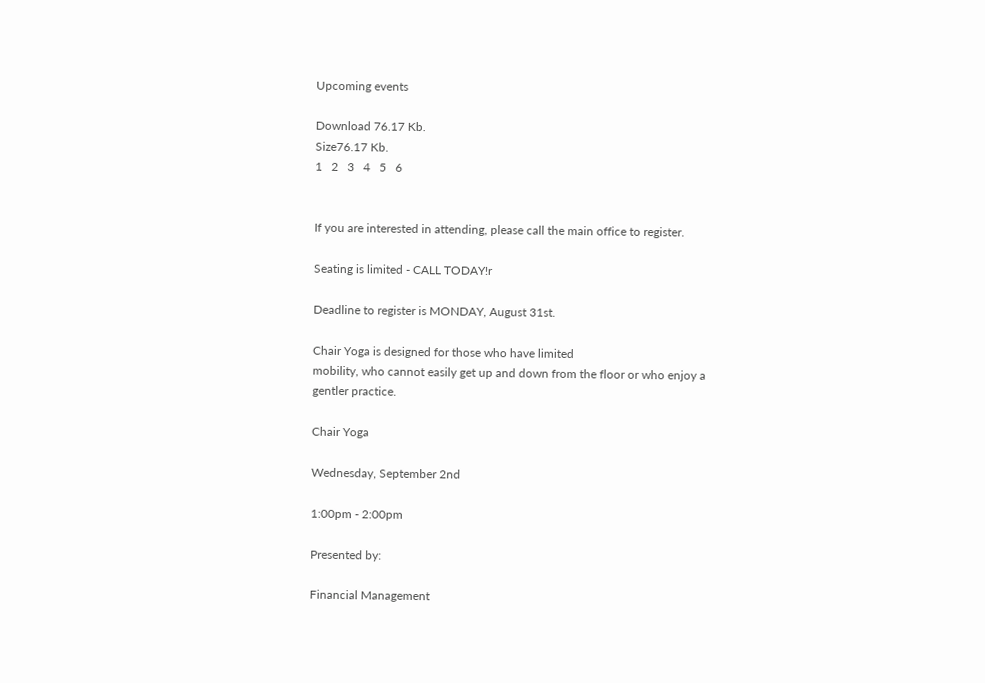Upcoming events

Download 76.17 Kb.
Size76.17 Kb.
1   2   3   4   5   6


If you are interested in attending, please call the main office to register.

Seating is limited - CALL TODAY!r

Deadline to register is MONDAY, August 31st.

Chair Yoga is designed for those who have limited
mobility, who cannot easily get up and down from the floor or who enjoy a gentler practice.

Chair Yoga

Wednesday, September 2nd

1:00pm - 2:00pm

Presented by:

Financial Management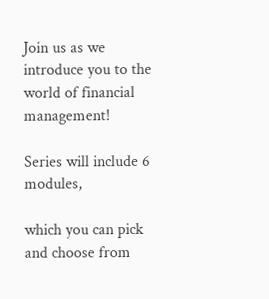Join us as we introduce you to the
world of financial management!

Series will include 6 modules,

which you can pick and choose from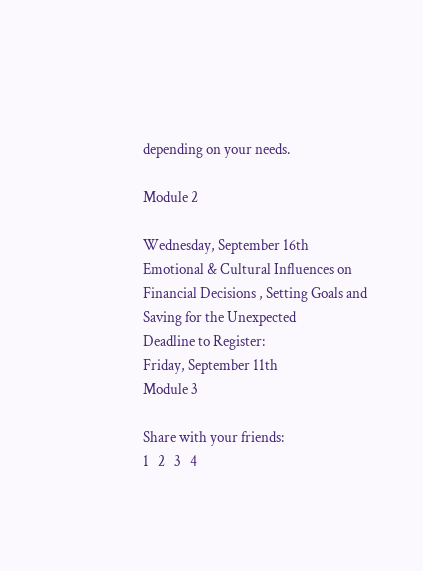depending on your needs.

Module 2

Wednesday, September 16th
Emotional & Cultural Influences on Financial Decisions , Setting Goals and Saving for the Unexpected
Deadline to Register:
Friday, September 11th
Module 3

Share with your friends:
1   2   3   4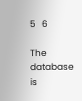5   6

The database is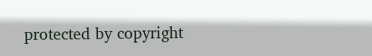protected by copyright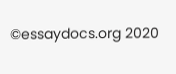©essaydocs.org 2020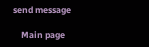send message

    Main page